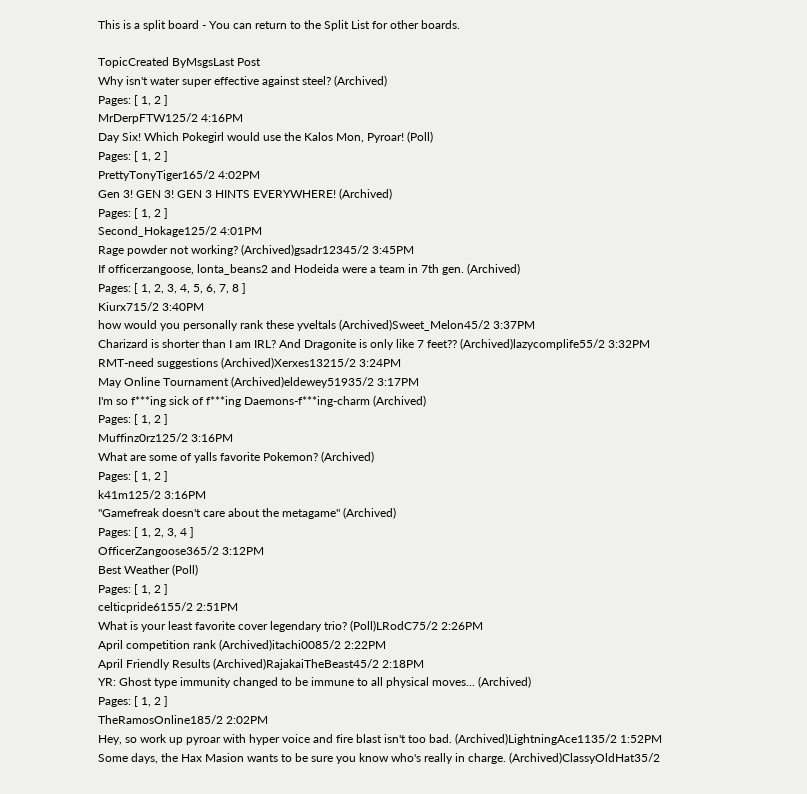This is a split board - You can return to the Split List for other boards.

TopicCreated ByMsgsLast Post
Why isn't water super effective against steel? (Archived)
Pages: [ 1, 2 ]
MrDerpFTW125/2 4:16PM
Day Six! Which Pokegirl would use the Kalos Mon, Pyroar! (Poll)
Pages: [ 1, 2 ]
PrettyTonyTiger165/2 4:02PM
Gen 3! GEN 3! GEN 3 HINTS EVERYWHERE! (Archived)
Pages: [ 1, 2 ]
Second_Hokage125/2 4:01PM
Rage powder not working? (Archived)gsadr12345/2 3:45PM
If officerzangoose, lonta_beans2 and Hodeida were a team in 7th gen. (Archived)
Pages: [ 1, 2, 3, 4, 5, 6, 7, 8 ]
Kiurx715/2 3:40PM
how would you personally rank these yveltals (Archived)Sweet_Melon45/2 3:37PM
Charizard is shorter than I am IRL? And Dragonite is only like 7 feet?? (Archived)lazycomplife55/2 3:32PM
RMT-need suggestions (Archived)Xerxes13215/2 3:24PM
May Online Tournament (Archived)eldewey51935/2 3:17PM
I'm so f***ing sick of f***ing Daemons-f***ing-charm (Archived)
Pages: [ 1, 2 ]
Muffinz0rz125/2 3:16PM
What are some of yalls favorite Pokemon? (Archived)
Pages: [ 1, 2 ]
k41m125/2 3:16PM
"Gamefreak doesn't care about the metagame" (Archived)
Pages: [ 1, 2, 3, 4 ]
OfficerZangoose365/2 3:12PM
Best Weather (Poll)
Pages: [ 1, 2 ]
celticpride6155/2 2:51PM
What is your least favorite cover legendary trio? (Poll)LRodC75/2 2:26PM
April competition rank (Archived)itachi0085/2 2:22PM
April Friendly Results (Archived)RajakaiTheBeast45/2 2:18PM
YR: Ghost type immunity changed to be immune to all physical moves... (Archived)
Pages: [ 1, 2 ]
TheRamosOnline185/2 2:02PM
Hey, so work up pyroar with hyper voice and fire blast isn't too bad. (Archived)LightningAce1135/2 1:52PM
Some days, the Hax Masion wants to be sure you know who's really in charge. (Archived)ClassyOldHat35/2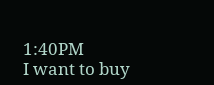1:40PM
I want to buy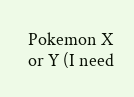Pokemon X or Y (I need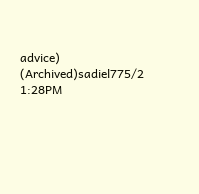advice) (Archived)sadiel775/2 1:28PM